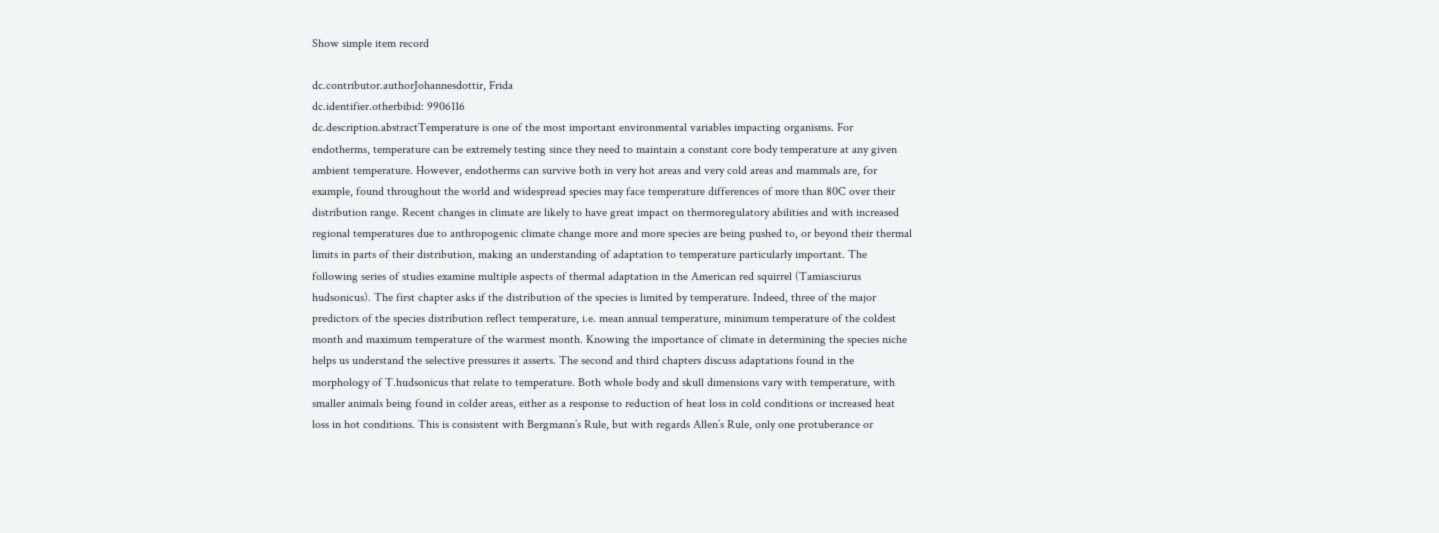Show simple item record

dc.contributor.authorJohannesdottir, Frida
dc.identifier.otherbibid: 9906116
dc.description.abstractTemperature is one of the most important environmental variables impacting organisms. For endotherms, temperature can be extremely testing since they need to maintain a constant core body temperature at any given ambient temperature. However, endotherms can survive both in very hot areas and very cold areas and mammals are, for example, found throughout the world and widespread species may face temperature differences of more than 80C over their distribution range. Recent changes in climate are likely to have great impact on thermoregulatory abilities and with increased regional temperatures due to anthropogenic climate change more and more species are being pushed to, or beyond their thermal limits in parts of their distribution, making an understanding of adaptation to temperature particularly important. The following series of studies examine multiple aspects of thermal adaptation in the American red squirrel (Tamiasciurus hudsonicus). The first chapter asks if the distribution of the species is limited by temperature. Indeed, three of the major predictors of the species distribution reflect temperature, i.e. mean annual temperature, minimum temperature of the coldest month and maximum temperature of the warmest month. Knowing the importance of climate in determining the species niche helps us understand the selective pressures it asserts. The second and third chapters discuss adaptations found in the morphology of T.hudsonicus that relate to temperature. Both whole body and skull dimensions vary with temperature, with smaller animals being found in colder areas, either as a response to reduction of heat loss in cold conditions or increased heat loss in hot conditions. This is consistent with Bergmann’s Rule, but with regards Allen’s Rule, only one protuberance or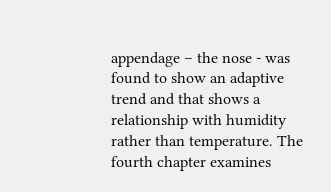appendage – the nose - was found to show an adaptive trend and that shows a relationship with humidity rather than temperature. The fourth chapter examines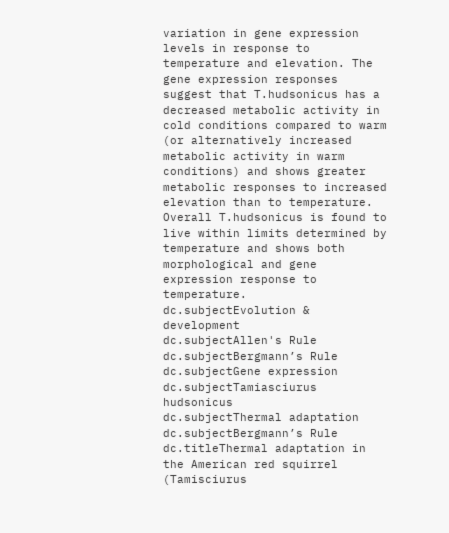variation in gene expression levels in response to temperature and elevation. The gene expression responses suggest that T.hudsonicus has a decreased metabolic activity in cold conditions compared to warm (or alternatively increased metabolic activity in warm conditions) and shows greater metabolic responses to increased elevation than to temperature. Overall T.hudsonicus is found to live within limits determined by temperature and shows both morphological and gene expression response to temperature.
dc.subjectEvolution & development
dc.subjectAllen's Rule
dc.subjectBergmann’s Rule
dc.subjectGene expression
dc.subjectTamiasciurus hudsonicus
dc.subjectThermal adaptation
dc.subjectBergmann’s Rule
dc.titleThermal adaptation in the American red squirrel (Tamisciurus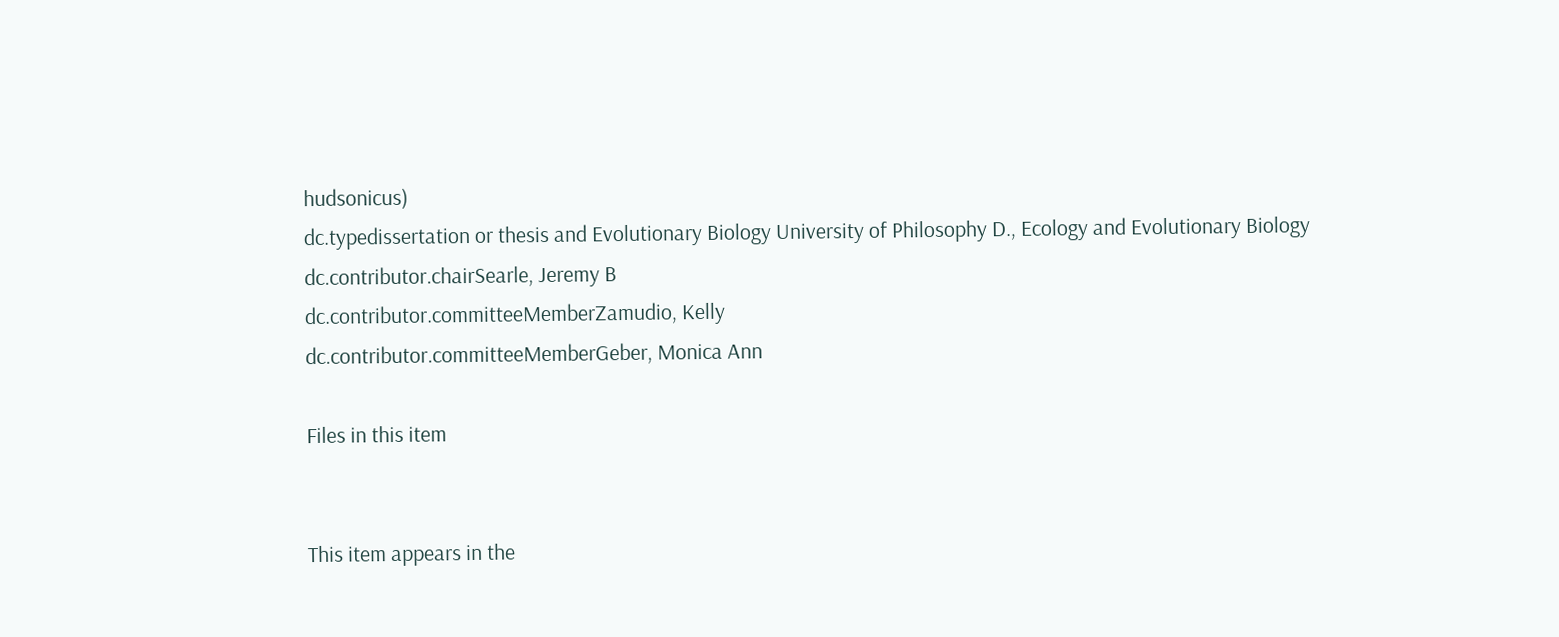hudsonicus)
dc.typedissertation or thesis and Evolutionary Biology University of Philosophy D., Ecology and Evolutionary Biology
dc.contributor.chairSearle, Jeremy B
dc.contributor.committeeMemberZamudio, Kelly
dc.contributor.committeeMemberGeber, Monica Ann

Files in this item


This item appears in the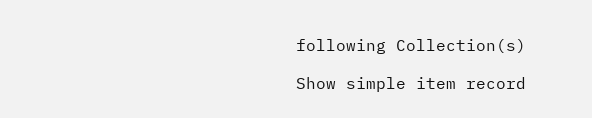following Collection(s)

Show simple item record